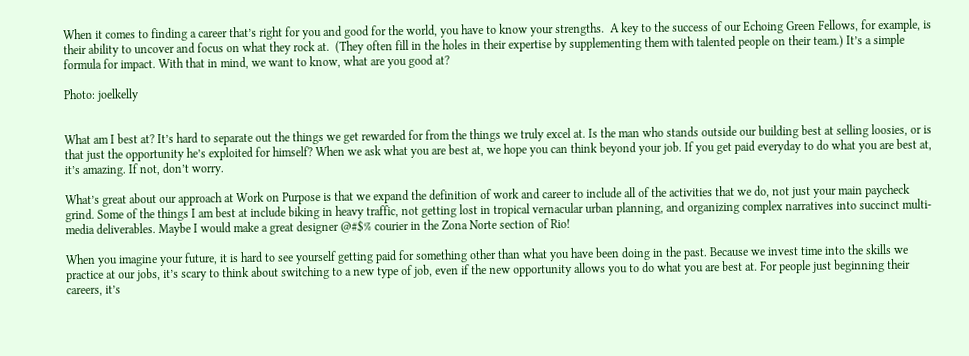When it comes to finding a career that’s right for you and good for the world, you have to know your strengths.  A key to the success of our Echoing Green Fellows, for example, is their ability to uncover and focus on what they rock at.  (They often fill in the holes in their expertise by supplementing them with talented people on their team.) It’s a simple formula for impact. With that in mind, we want to know, what are you good at?

Photo: joelkelly


What am I best at? It’s hard to separate out the things we get rewarded for from the things we truly excel at. Is the man who stands outside our building best at selling loosies, or is that just the opportunity he’s exploited for himself? When we ask what you are best at, we hope you can think beyond your job. If you get paid everyday to do what you are best at, it’s amazing. If not, don’t worry.

What’s great about our approach at Work on Purpose is that we expand the definition of work and career to include all of the activities that we do, not just your main paycheck grind. Some of the things I am best at include biking in heavy traffic, not getting lost in tropical vernacular urban planning, and organizing complex narratives into succinct multi-media deliverables. Maybe I would make a great designer @#$% courier in the Zona Norte section of Rio!

When you imagine your future, it is hard to see yourself getting paid for something other than what you have been doing in the past. Because we invest time into the skills we practice at our jobs, it’s scary to think about switching to a new type of job, even if the new opportunity allows you to do what you are best at. For people just beginning their careers, it’s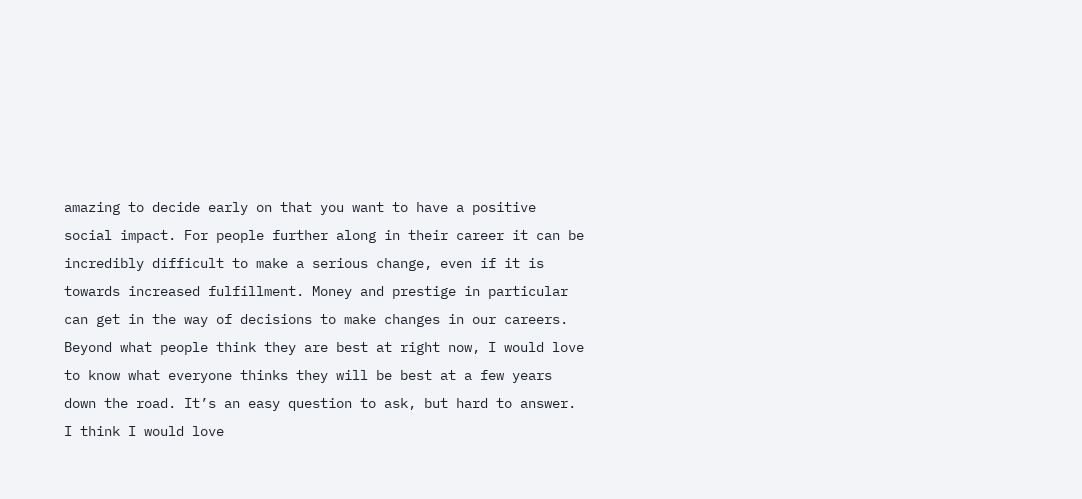amazing to decide early on that you want to have a positive social impact. For people further along in their career it can be incredibly difficult to make a serious change, even if it is towards increased fulfillment. Money and prestige in particular can get in the way of decisions to make changes in our careers.  Beyond what people think they are best at right now, I would love to know what everyone thinks they will be best at a few years down the road. It’s an easy question to ask, but hard to answer. I think I would love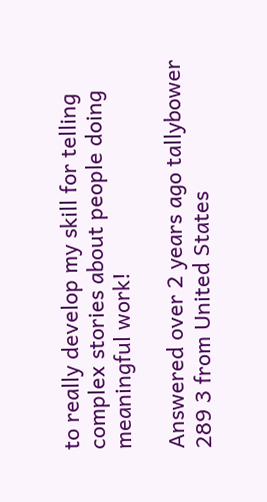to really develop my skill for telling complex stories about people doing meaningful work!

Answered over 2 years ago tallybower 289 3 from United States